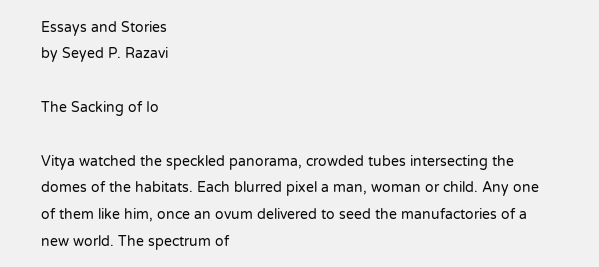Essays and Stories
by Seyed P. Razavi

The Sacking of Io

Vitya watched the speckled panorama, crowded tubes intersecting the domes of the habitats. Each blurred pixel a man, woman or child. Any one of them like him, once an ovum delivered to seed the manufactories of a new world. The spectrum of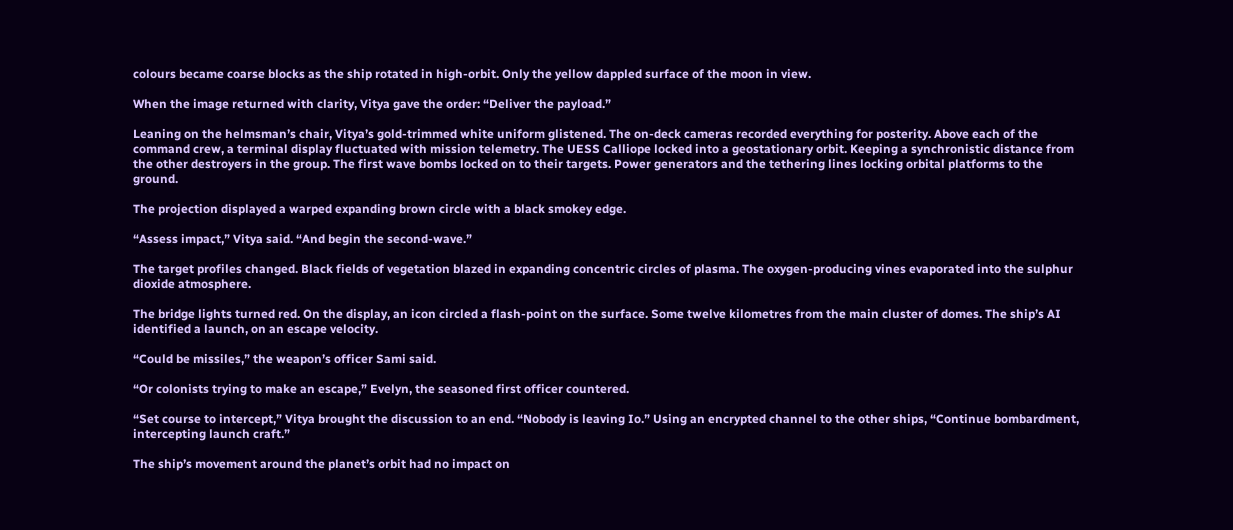colours became coarse blocks as the ship rotated in high-orbit. Only the yellow dappled surface of the moon in view.

When the image returned with clarity, Vitya gave the order: “Deliver the payload.”

Leaning on the helmsman’s chair, Vitya’s gold-trimmed white uniform glistened. The on-deck cameras recorded everything for posterity. Above each of the command crew, a terminal display fluctuated with mission telemetry. The UESS Calliope locked into a geostationary orbit. Keeping a synchronistic distance from the other destroyers in the group. The first wave bombs locked on to their targets. Power generators and the tethering lines locking orbital platforms to the ground.

The projection displayed a warped expanding brown circle with a black smokey edge.

“Assess impact,” Vitya said. “And begin the second-wave.”

The target profiles changed. Black fields of vegetation blazed in expanding concentric circles of plasma. The oxygen-producing vines evaporated into the sulphur dioxide atmosphere.

The bridge lights turned red. On the display, an icon circled a flash-point on the surface. Some twelve kilometres from the main cluster of domes. The ship’s AI identified a launch, on an escape velocity.

“Could be missiles,” the weapon’s officer Sami said.

“Or colonists trying to make an escape,” Evelyn, the seasoned first officer countered.

“Set course to intercept,” Vitya brought the discussion to an end. “Nobody is leaving Io.” Using an encrypted channel to the other ships, “Continue bombardment, intercepting launch craft.”

The ship’s movement around the planet’s orbit had no impact on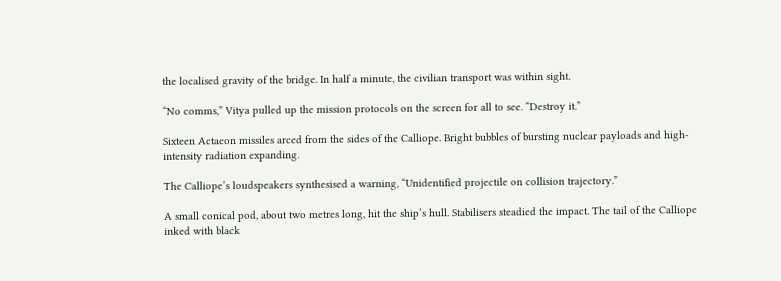the localised gravity of the bridge. In half a minute, the civilian transport was within sight.

“No comms,” Vitya pulled up the mission protocols on the screen for all to see. “Destroy it.”

Sixteen Actaeon missiles arced from the sides of the Calliope. Bright bubbles of bursting nuclear payloads and high-intensity radiation expanding.

The Calliope’s loudspeakers synthesised a warning, “Unidentified projectile on collision trajectory.”

A small conical pod, about two metres long, hit the ship’s hull. Stabilisers steadied the impact. The tail of the Calliope inked with black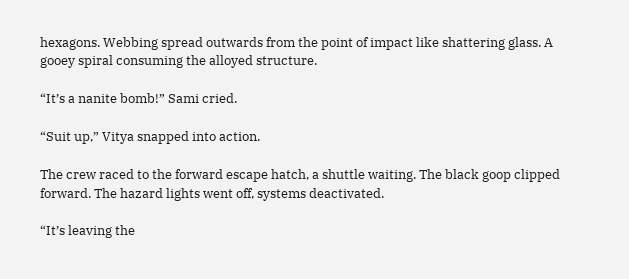hexagons. Webbing spread outwards from the point of impact like shattering glass. A gooey spiral consuming the alloyed structure.

“It’s a nanite bomb!” Sami cried.

“Suit up,” Vitya snapped into action.

The crew raced to the forward escape hatch, a shuttle waiting. The black goop clipped forward. The hazard lights went off, systems deactivated.

“It’s leaving the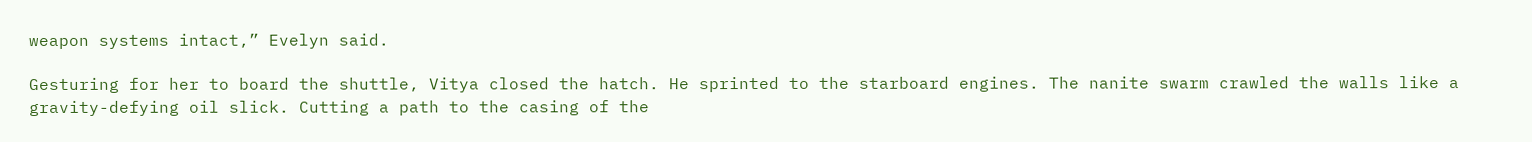weapon systems intact,” Evelyn said.

Gesturing for her to board the shuttle, Vitya closed the hatch. He sprinted to the starboard engines. The nanite swarm crawled the walls like a gravity-defying oil slick. Cutting a path to the casing of the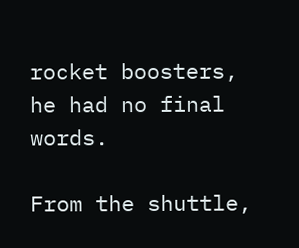rocket boosters, he had no final words.

From the shuttle,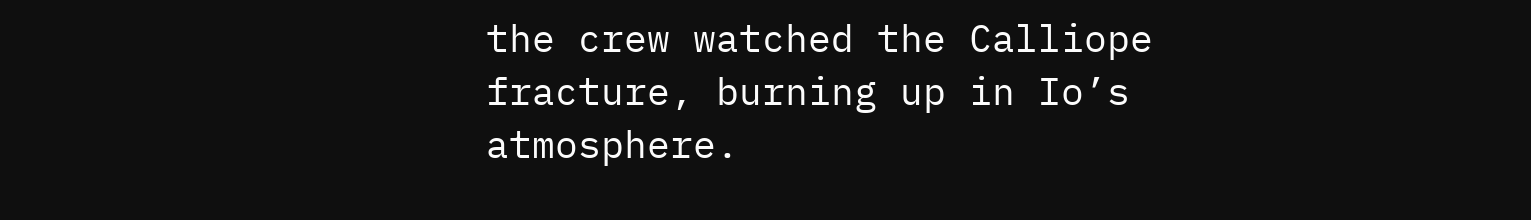the crew watched the Calliope fracture, burning up in Io’s atmosphere.